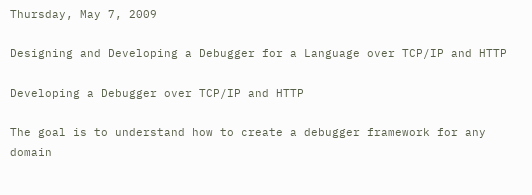Thursday, May 7, 2009

Designing and Developing a Debugger for a Language over TCP/IP and HTTP

Developing a Debugger over TCP/IP and HTTP

The goal is to understand how to create a debugger framework for any domain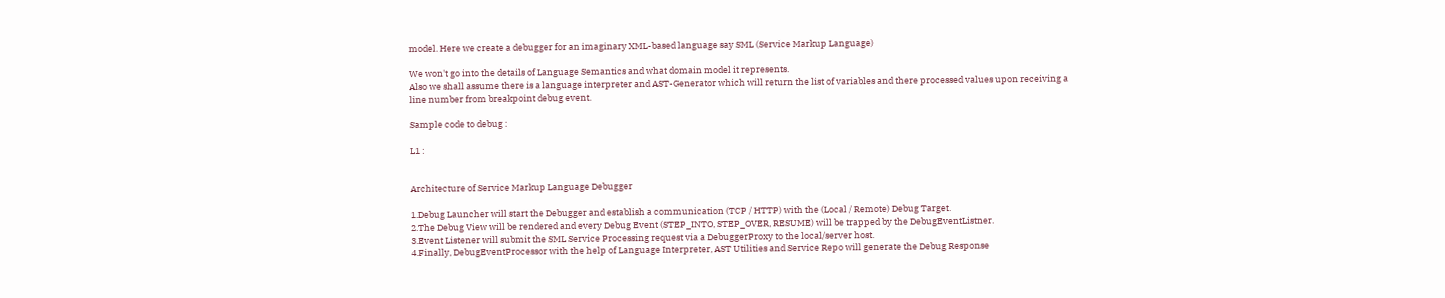model. Here we create a debugger for an imaginary XML-based language say SML (Service Markup Language)

We won't go into the details of Language Semantics and what domain model it represents.
Also we shall assume there is a language interpreter and AST-Generator which will return the list of variables and there processed values upon receiving a line number from breakpoint debug event.

Sample code to debug :

L1 :


Architecture of Service Markup Language Debugger

1.Debug Launcher will start the Debugger and establish a communication (TCP / HTTP) with the (Local / Remote) Debug Target.
2.The Debug View will be rendered and every Debug Event (STEP_INTO, STEP_OVER, RESUME) will be trapped by the DebugEventListner.
3.Event Listener will submit the SML Service Processing request via a DebuggerProxy to the local/server host.
4.Finally, DebugEventProcessor with the help of Language Interpreter, AST Utilities and Service Repo will generate the Debug Response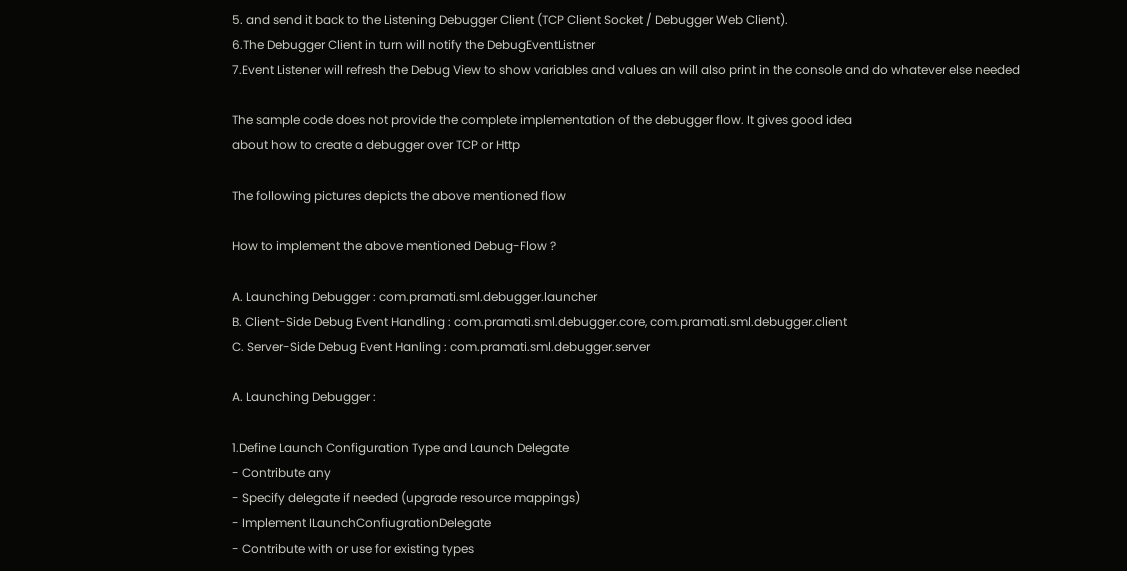5. and send it back to the Listening Debugger Client (TCP Client Socket / Debugger Web Client).
6.The Debugger Client in turn will notify the DebugEventListner
7.Event Listener will refresh the Debug View to show variables and values an will also print in the console and do whatever else needed

The sample code does not provide the complete implementation of the debugger flow. It gives good idea
about how to create a debugger over TCP or Http

The following pictures depicts the above mentioned flow

How to implement the above mentioned Debug-Flow ?

A. Launching Debugger : com.pramati.sml.debugger.launcher
B. Client-Side Debug Event Handling : com.pramati.sml.debugger.core, com.pramati.sml.debugger.client
C. Server-Side Debug Event Hanling : com.pramati.sml.debugger.server

A. Launching Debugger :

1.Define Launch Configuration Type and Launch Delegate
- Contribute any
- Specify delegate if needed (upgrade resource mappings)
- Implement ILaunchConfiugrationDelegate
- Contribute with or use for existing types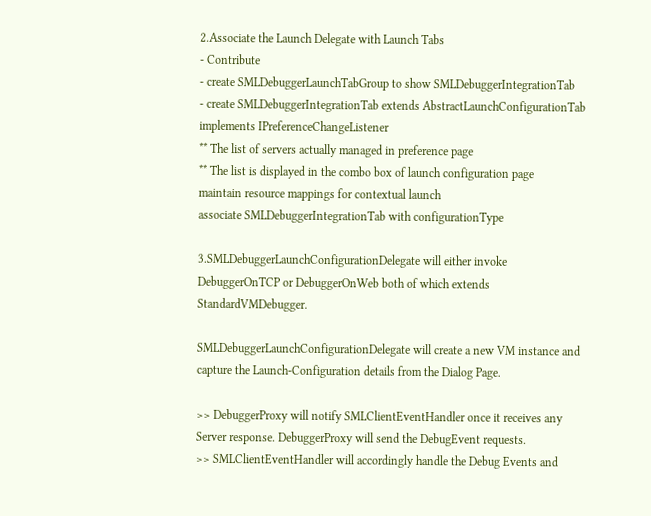2.Associate the Launch Delegate with Launch Tabs
- Contribute
- create SMLDebuggerLaunchTabGroup to show SMLDebuggerIntegrationTab
- create SMLDebuggerIntegrationTab extends AbstractLaunchConfigurationTab
implements IPreferenceChangeListener
** The list of servers actually managed in preference page
** The list is displayed in the combo box of launch configuration page
maintain resource mappings for contextual launch
associate SMLDebuggerIntegrationTab with configurationType

3.SMLDebuggerLaunchConfigurationDelegate will either invoke DebuggerOnTCP or DebuggerOnWeb both of which extends StandardVMDebugger.

SMLDebuggerLaunchConfigurationDelegate will create a new VM instance and capture the Launch-Configuration details from the Dialog Page.

>> DebuggerProxy will notify SMLClientEventHandler once it receives any Server response. DebuggerProxy will send the DebugEvent requests.
>> SMLClientEventHandler will accordingly handle the Debug Events and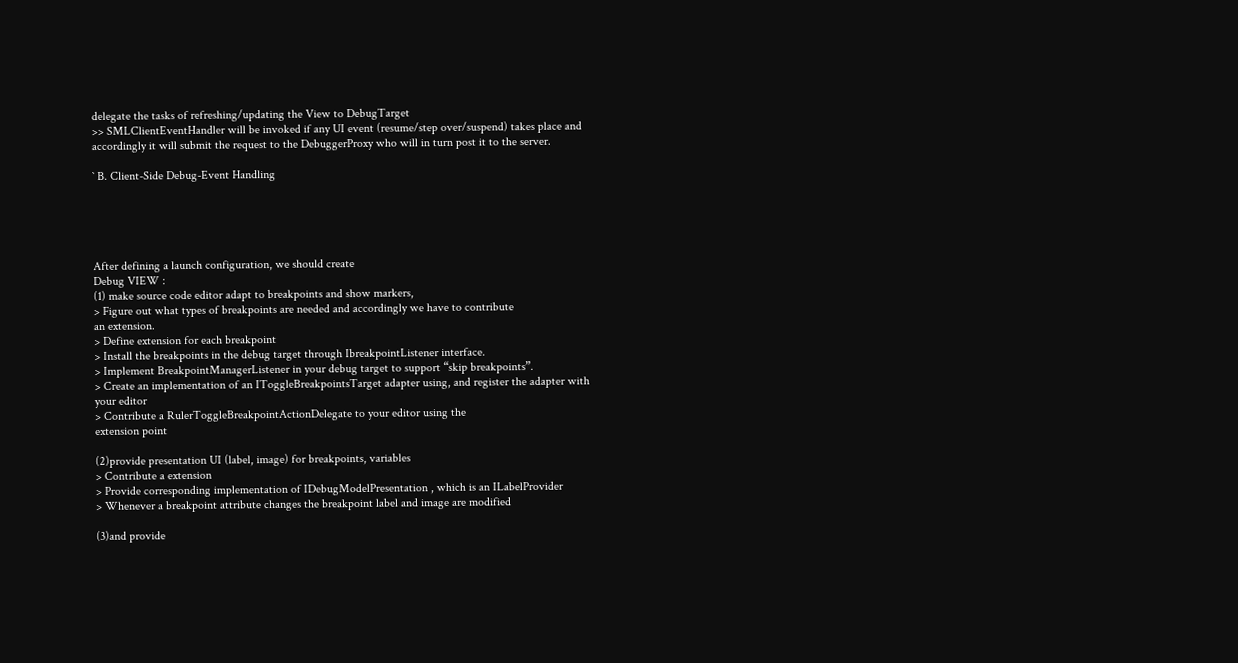delegate the tasks of refreshing/updating the View to DebugTarget
>> SMLClientEventHandler will be invoked if any UI event (resume/step over/suspend) takes place and accordingly it will submit the request to the DebuggerProxy who will in turn post it to the server.

` B. Client-Side Debug-Event Handling





After defining a launch configuration, we should create
Debug VIEW :
(1) make source code editor adapt to breakpoints and show markers,
> Figure out what types of breakpoints are needed and accordingly we have to contribute
an extension.
> Define extension for each breakpoint
> Install the breakpoints in the debug target through IbreakpointListener interface.
> Implement BreakpointManagerListener in your debug target to support “skip breakpoints”.
> Create an implementation of an IToggleBreakpointsTarget adapter using, and register the adapter with your editor
> Contribute a RulerToggleBreakpointActionDelegate to your editor using the
extension point

(2)provide presentation UI (label, image) for breakpoints, variables
> Contribute a extension
> Provide corresponding implementation of IDebugModelPresentation , which is an ILabelProvider
> Whenever a breakpoint attribute changes the breakpoint label and image are modified

(3)and provide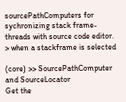sourcePathComputers for sychronizing stack frame-threads with source code editor.
> when a stackframe is selected

(core) >> SourcePathComputer and SourceLocator
Get the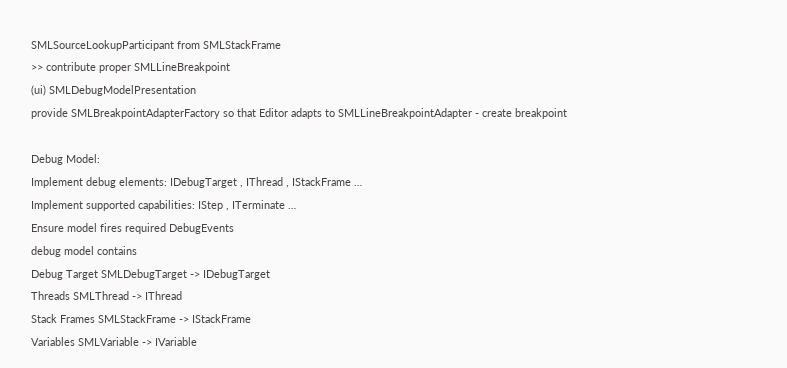SMLSourceLookupParticipant from SMLStackFrame
>> contribute proper SMLLineBreakpoint
(ui) SMLDebugModelPresentation
provide SMLBreakpointAdapterFactory so that Editor adapts to SMLLineBreakpointAdapter - create breakpoint

Debug Model:
Implement debug elements: IDebugTarget , IThread , IStackFrame …
Implement supported capabilities: IStep , ITerminate …
Ensure model fires required DebugEvents
debug model contains
Debug Target SMLDebugTarget -> IDebugTarget
Threads SMLThread -> IThread
Stack Frames SMLStackFrame -> IStackFrame
Variables SMLVariable -> IVariable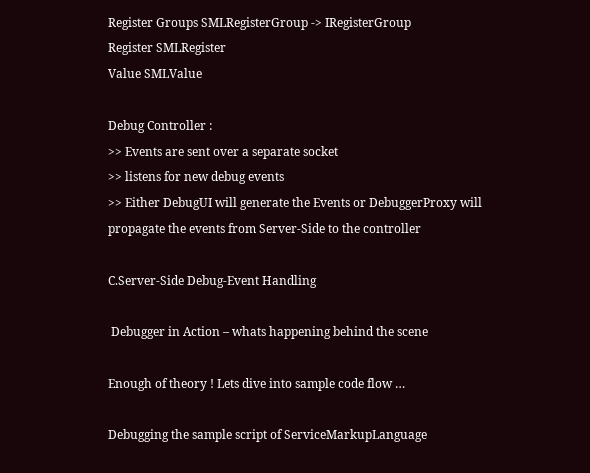Register Groups SMLRegisterGroup -> IRegisterGroup
Register SMLRegister
Value SMLValue

Debug Controller :
>> Events are sent over a separate socket
>> listens for new debug events
>> Either DebugUI will generate the Events or DebuggerProxy will propagate the events from Server-Side to the controller

C.Server-Side Debug-Event Handling

 Debugger in Action – whats happening behind the scene

Enough of theory ! Lets dive into sample code flow …

Debugging the sample script of ServiceMarkupLanguage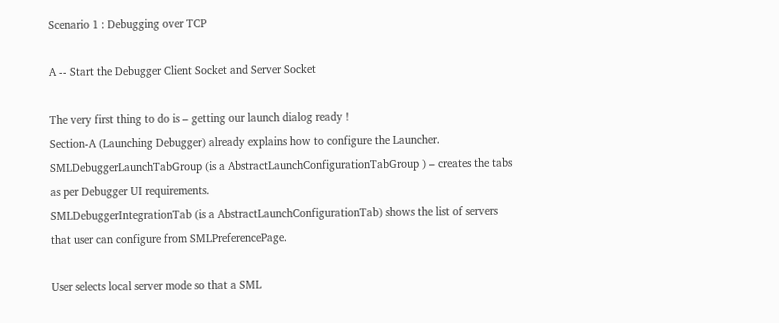Scenario 1 : Debugging over TCP

A -- Start the Debugger Client Socket and Server Socket

The very first thing to do is – getting our launch dialog ready !
Section-A (Launching Debugger) already explains how to configure the Launcher.
SMLDebuggerLaunchTabGroup (is a AbstractLaunchConfigurationTabGroup ) – creates the tabs as per Debugger UI requirements.
SMLDebuggerIntegrationTab (is a AbstractLaunchConfigurationTab) shows the list of servers that user can configure from SMLPreferencePage.

User selects local server mode so that a SML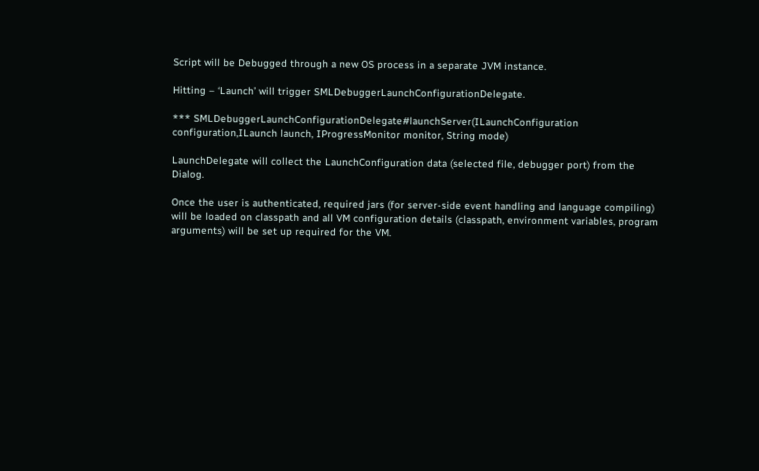Script will be Debugged through a new OS process in a separate JVM instance.

Hitting – ‘Launch’ will trigger SMLDebuggerLaunchConfigurationDelegate.

*** SMLDebuggerLaunchConfigurationDelegate#launchServer(ILaunchConfiguration
configuration,ILaunch launch, IProgressMonitor monitor, String mode)

LaunchDelegate will collect the LaunchConfiguration data (selected file, debugger port) from the Dialog.

Once the user is authenticated, required jars (for server-side event handling and language compiling) will be loaded on classpath and all VM configuration details (classpath, environment variables, program arguments) will be set up required for the VM.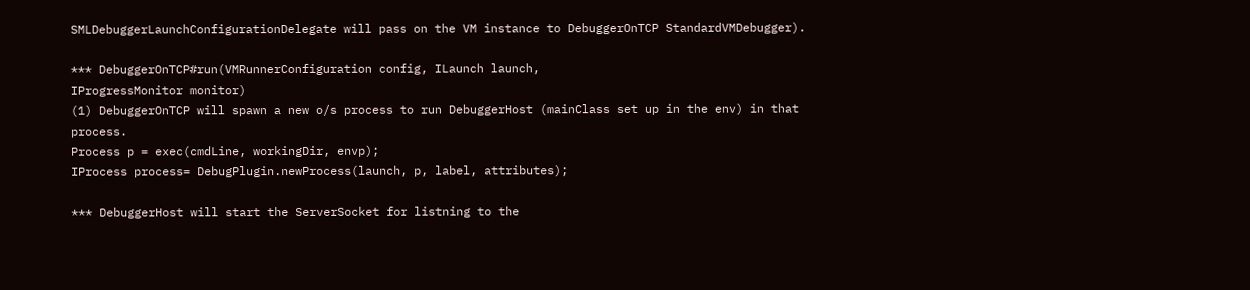SMLDebuggerLaunchConfigurationDelegate will pass on the VM instance to DebuggerOnTCP StandardVMDebugger).

*** DebuggerOnTCP#run(VMRunnerConfiguration config, ILaunch launch,
IProgressMonitor monitor)
(1) DebuggerOnTCP will spawn a new o/s process to run DebuggerHost (mainClass set up in the env) in that process.
Process p = exec(cmdLine, workingDir, envp);
IProcess process= DebugPlugin.newProcess(launch, p, label, attributes);

*** DebuggerHost will start the ServerSocket for listning to the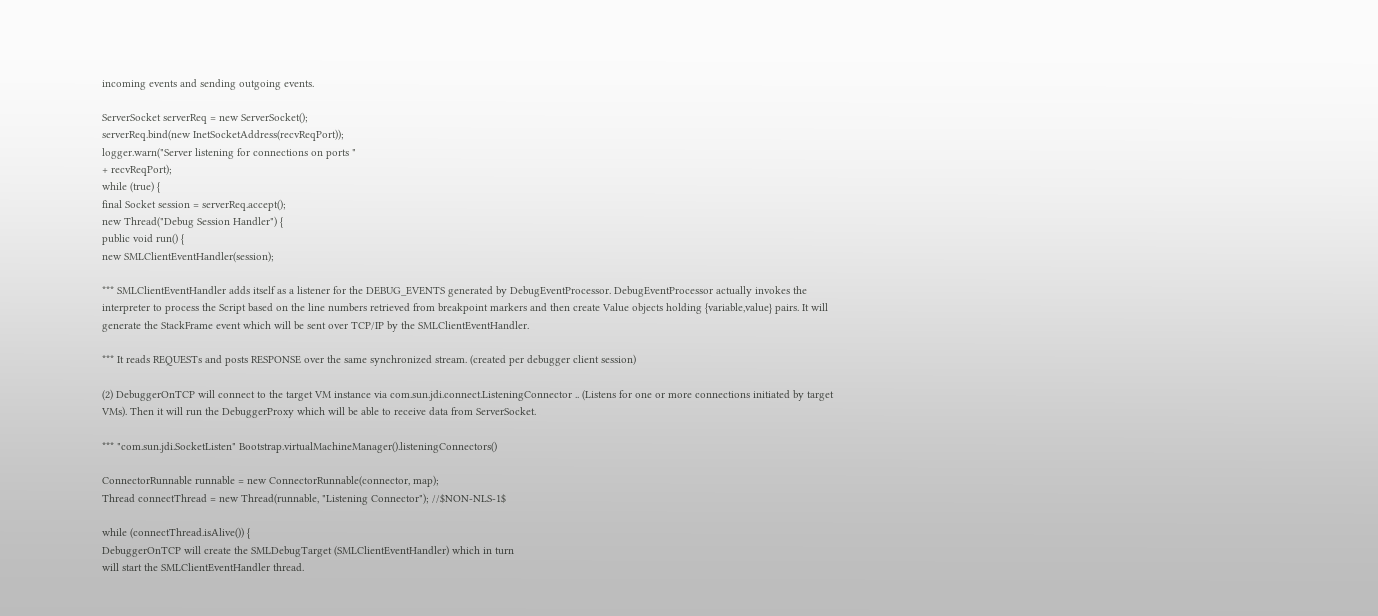incoming events and sending outgoing events.

ServerSocket serverReq = new ServerSocket();
serverReq.bind(new InetSocketAddress(recvReqPort));
logger.warn("Server listening for connections on ports "
+ recvReqPort);
while (true) {
final Socket session = serverReq.accept();
new Thread("Debug Session Handler") {
public void run() {
new SMLClientEventHandler(session);

*** SMLClientEventHandler adds itself as a listener for the DEBUG_EVENTS generated by DebugEventProcessor. DebugEventProcessor actually invokes the interpreter to process the Script based on the line numbers retrieved from breakpoint markers and then create Value objects holding {variable,value} pairs. It will generate the StackFrame event which will be sent over TCP/IP by the SMLClientEventHandler.

*** It reads REQUESTs and posts RESPONSE over the same synchronized stream. (created per debugger client session)

(2) DebuggerOnTCP will connect to the target VM instance via com.sun.jdi.connect.ListeningConnector .. (Listens for one or more connections initiated by target VMs). Then it will run the DebuggerProxy which will be able to receive data from ServerSocket.

*** "com.sun.jdi.SocketListen" Bootstrap.virtualMachineManager().listeningConnectors()

ConnectorRunnable runnable = new ConnectorRunnable(connector, map);
Thread connectThread = new Thread(runnable, "Listening Connector"); //$NON-NLS-1$

while (connectThread.isAlive()) {
DebuggerOnTCP will create the SMLDebugTarget (SMLClientEventHandler) which in turn
will start the SMLClientEventHandler thread.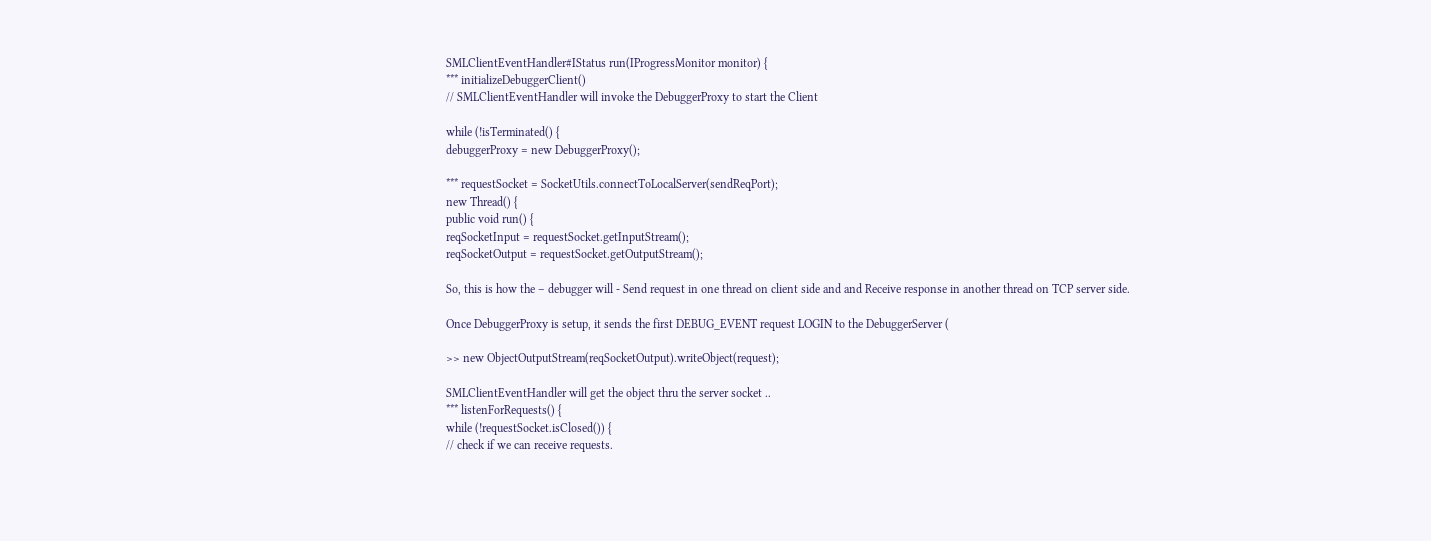SMLClientEventHandler#IStatus run(IProgressMonitor monitor) {
*** initializeDebuggerClient()
// SMLClientEventHandler will invoke the DebuggerProxy to start the Client

while (!isTerminated() {
debuggerProxy = new DebuggerProxy();

*** requestSocket = SocketUtils.connectToLocalServer(sendReqPort);
new Thread() {
public void run() {
reqSocketInput = requestSocket.getInputStream();
reqSocketOutput = requestSocket.getOutputStream();

So, this is how the – debugger will - Send request in one thread on client side and and Receive response in another thread on TCP server side.

Once DebuggerProxy is setup, it sends the first DEBUG_EVENT request LOGIN to the DebuggerServer (

>> new ObjectOutputStream(reqSocketOutput).writeObject(request);

SMLClientEventHandler will get the object thru the server socket ..
*** listenForRequests() {
while (!requestSocket.isClosed()) {
// check if we can receive requests.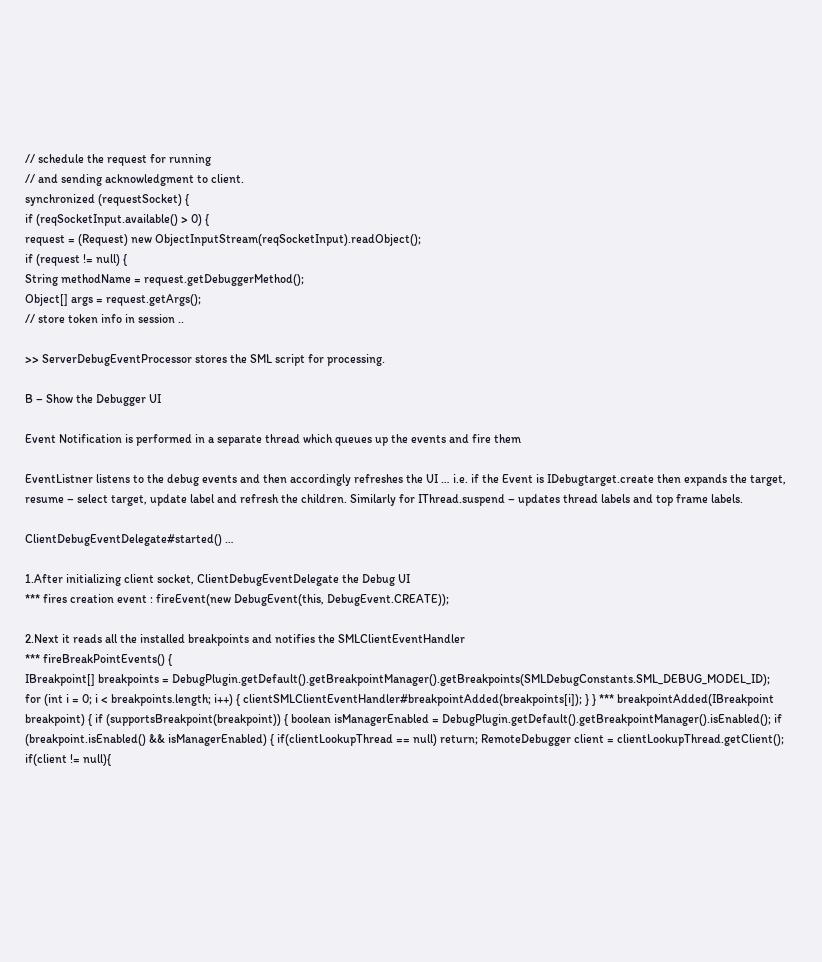// schedule the request for running
// and sending acknowledgment to client.
synchronized (requestSocket) {
if (reqSocketInput.available() > 0) {
request = (Request) new ObjectInputStream(reqSocketInput).readObject();
if (request != null) {
String methodName = request.getDebuggerMethod();
Object[] args = request.getArgs();
// store token info in session ..

>> ServerDebugEventProcessor stores the SML script for processing.

B – Show the Debugger UI

Event Notification is performed in a separate thread which queues up the events and fire them

EventListner listens to the debug events and then accordingly refreshes the UI … i.e. if the Event is IDebugtarget.create then expands the target, resume – select target, update label and refresh the children. Similarly for IThread.suspend – updates thread labels and top frame labels.

ClientDebugEventDelegate#started() …

1.After initializing client socket, ClientDebugEventDelegate the Debug UI
*** fires creation event : fireEvent(new DebugEvent(this, DebugEvent.CREATE));

2.Next it reads all the installed breakpoints and notifies the SMLClientEventHandler
*** fireBreakPointEvents() {
IBreakpoint[] breakpoints = DebugPlugin.getDefault().getBreakpointManager().getBreakpoints(SMLDebugConstants.SML_DEBUG_MODEL_ID);
for (int i = 0; i < breakpoints.length; i++) { clientSMLClientEventHandler#breakpointAdded(breakpoints[i]); } } *** breakpointAdded(IBreakpoint breakpoint) { if (supportsBreakpoint(breakpoint)) { boolean isManagerEnabled = DebugPlugin.getDefault().getBreakpointManager().isEnabled(); if (breakpoint.isEnabled() && isManagerEnabled) { if(clientLookupThread == null) return; RemoteDebugger client = clientLookupThread.getClient(); if(client != null){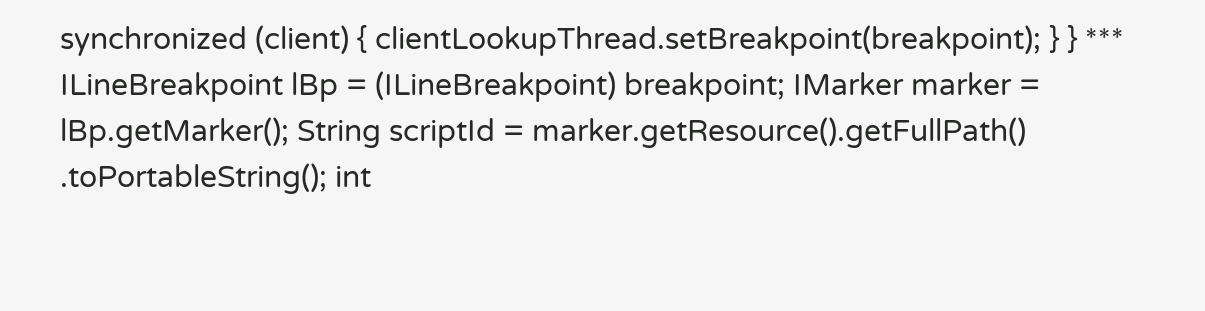synchronized (client) { clientLookupThread.setBreakpoint(breakpoint); } } *** ILineBreakpoint lBp = (ILineBreakpoint) breakpoint; IMarker marker = lBp.getMarker(); String scriptId = marker.getResource().getFullPath() .toPortableString(); int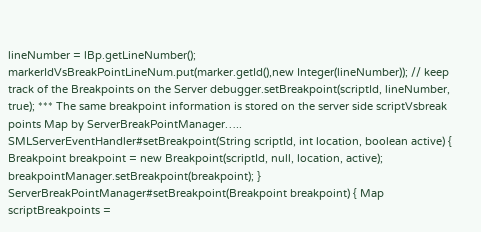lineNumber = lBp.getLineNumber(); markerIdVsBreakPointLineNum.put(marker.getId(),new Integer(lineNumber)); // keep track of the Breakpoints on the Server debugger.setBreakpoint(scriptId, lineNumber, true); *** The same breakpoint information is stored on the server side scriptVsbreak points Map by ServerBreakPointManager….. SMLServerEventHandler#setBreakpoint(String scriptId, int location, boolean active) { Breakpoint breakpoint = new Breakpoint(scriptId, null, location, active); breakpointManager.setBreakpoint(breakpoint); } ServerBreakPointManager#setBreakpoint(Breakpoint breakpoint) { Map scriptBreakpoints =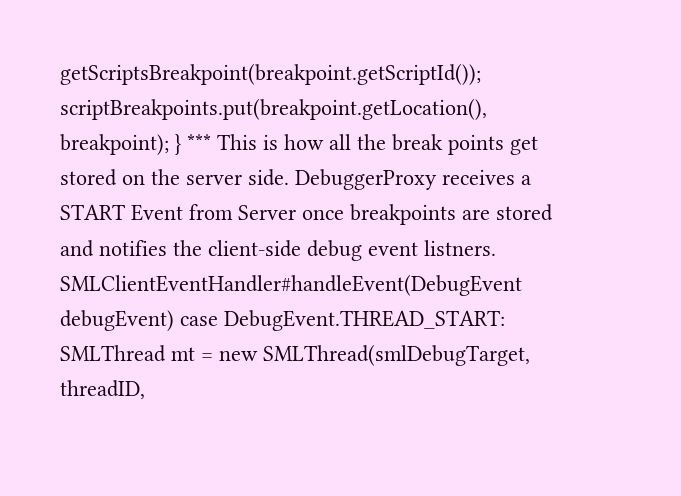getScriptsBreakpoint(breakpoint.getScriptId()); scriptBreakpoints.put(breakpoint.getLocation(), breakpoint); } *** This is how all the break points get stored on the server side. DebuggerProxy receives a START Event from Server once breakpoints are stored and notifies the client-side debug event listners. SMLClientEventHandler#handleEvent(DebugEvent debugEvent) case DebugEvent.THREAD_START: SMLThread mt = new SMLThread(smlDebugTarget, threadID,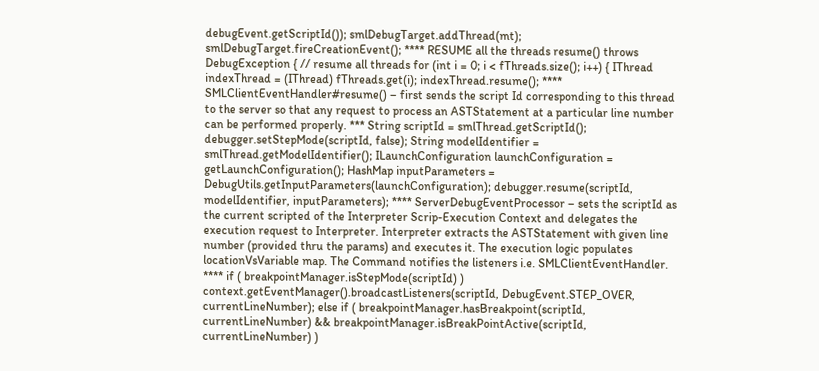debugEvent.getScriptId()); smlDebugTarget.addThread(mt); smlDebugTarget.fireCreationEvent(); **** RESUME all the threads resume() throws DebugException { // resume all threads for (int i = 0; i < fThreads.size(); i++) { IThread indexThread = (IThread) fThreads.get(i); indexThread.resume(); **** SMLClientEventHandler#resume() – first sends the script Id corresponding to this thread to the server so that any request to process an ASTStatement at a particular line number can be performed properly. *** String scriptId = smlThread.getScriptId(); debugger.setStepMode(scriptId, false); String modelIdentifier = smlThread.getModelIdentifier(); ILaunchConfiguration launchConfiguration = getLaunchConfiguration(); HashMap inputParameters = DebugUtils.getInputParameters(launchConfiguration); debugger.resume(scriptId, modelIdentifier, inputParameters); **** ServerDebugEventProcessor – sets the scriptId as the current scripted of the Interpreter Scrip-Execution Context and delegates the execution request to Interpreter. Interpreter extracts the ASTStatement with given line number (provided thru the params) and executes it. The execution logic populates locationVsVariable map. The Command notifies the listeners i.e. SMLClientEventHandler. **** if ( breakpointManager.isStepMode(scriptId) ) context.getEventManager().broadcastListeners(scriptId, DebugEvent.STEP_OVER, currentLineNumber); else if ( breakpointManager.hasBreakpoint(scriptId, currentLineNumber) && breakpointManager.isBreakPointActive(scriptId, currentLineNumber) )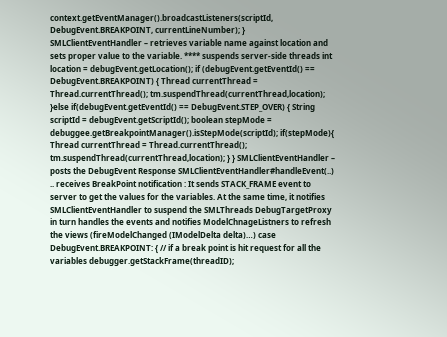context.getEventManager().broadcastListeners(scriptId, DebugEvent.BREAKPOINT, currentLineNumber); } SMLClientEventHandler – retrieves variable name against location and sets proper value to the variable. **** suspends server-side threads int location = debugEvent.getLocation(); if (debugEvent.getEventId() == DebugEvent.BREAKPOINT) { Thread currentThread = Thread.currentThread(); tm.suspendThread(currentThread,location); }else if(debugEvent.getEventId() == DebugEvent.STEP_OVER) { String scriptId = debugEvent.getScriptId(); boolean stepMode = debuggee.getBreakpointManager().isStepMode(scriptId); if(stepMode){ Thread currentThread = Thread.currentThread(); tm.suspendThread(currentThread,location); } } SMLClientEventHandler – posts the DebugEvent Response SMLClientEventHandler#handleEvent(..) .. receives BreakPoint notification : It sends STACK_FRAME event to server to get the values for the variables. At the same time, it notifies SMLClientEventHandler to suspend the SMLThreads DebugTargetProxy in turn handles the events and notifies ModelChnageListners to refresh the views (fireModelChanged (IModelDelta delta)…) case DebugEvent.BREAKPOINT: { // if a break point is hit request for all the variables debugger.getStackFrame(threadID);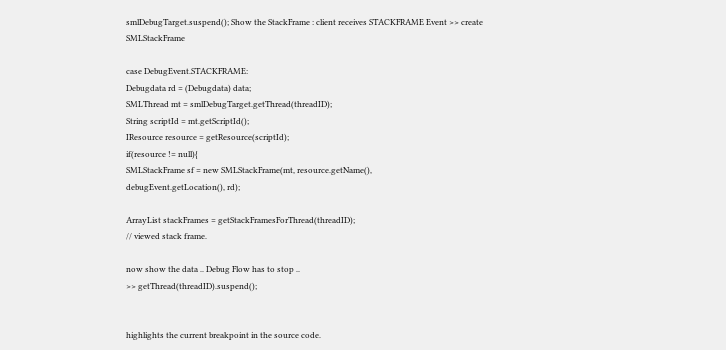smlDebugTarget.suspend(); Show the StackFrame : client receives STACKFRAME Event >> create SMLStackFrame

case DebugEvent.STACKFRAME:
Debugdata rd = (Debugdata) data;
SMLThread mt = smlDebugTarget.getThread(threadID);
String scriptId = mt.getScriptId();
IResource resource = getResource(scriptId);
if(resource != null){
SMLStackFrame sf = new SMLStackFrame(mt, resource.getName(),
debugEvent.getLocation(), rd);

ArrayList stackFrames = getStackFramesForThread(threadID);
// viewed stack frame.

now show the data .. Debug Flow has to stop ..
>> getThread(threadID).suspend();


highlights the current breakpoint in the source code.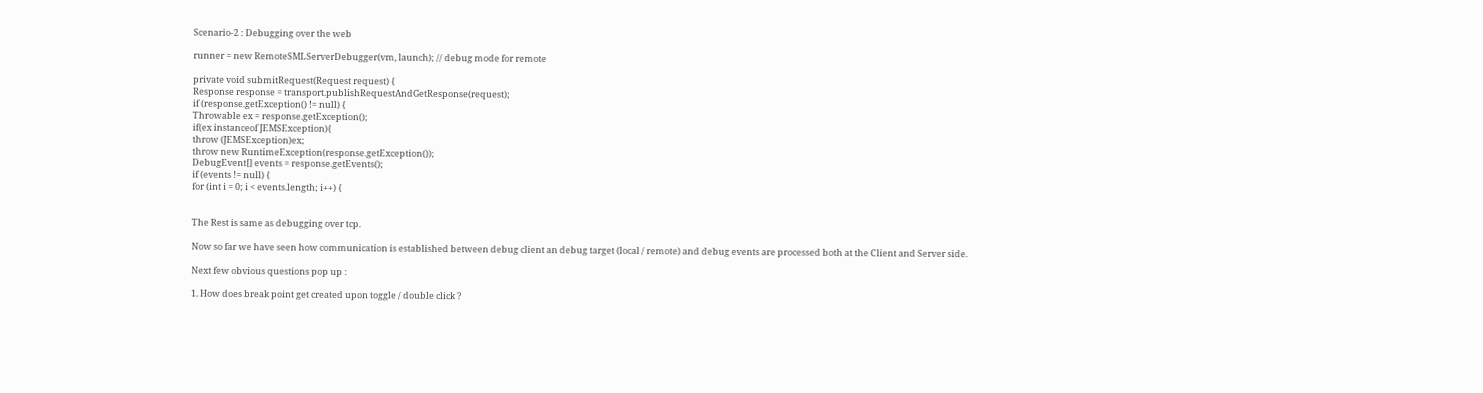Scenario-2 : Debugging over the web

runner = new RemoteSMLServerDebugger(vm, launch); // debug mode for remote

private void submitRequest(Request request) {
Response response = transport.publishRequestAndGetResponse(request);
if (response.getException() != null) {
Throwable ex = response.getException();
if(ex instanceof JEMSException){
throw (JEMSException)ex;
throw new RuntimeException(response.getException());
DebugEvent[] events = response.getEvents();
if (events != null) {
for (int i = 0; i < events.length; i++) {


The Rest is same as debugging over tcp.

Now so far we have seen how communication is established between debug client an debug target (local / remote) and debug events are processed both at the Client and Server side.

Next few obvious questions pop up :

1. How does break point get created upon toggle / double click ?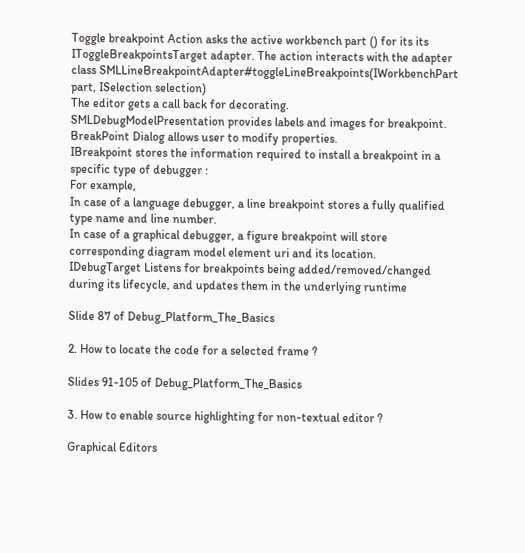Toggle breakpoint Action asks the active workbench part () for its its IToggleBreakpointsTarget adapter. The action interacts with the adapter class SMLLineBreakpointAdapter#toggleLineBreakpoints(IWorkbenchPart part, ISelection selection)
The editor gets a call back for decorating.
SMLDebugModelPresentation provides labels and images for breakpoint.
BreakPoint Dialog allows user to modify properties.
IBreakpoint stores the information required to install a breakpoint in a specific type of debugger :
For example,
In case of a language debugger, a line breakpoint stores a fully qualified type name and line number.
In case of a graphical debugger, a figure breakpoint will store corresponding diagram model element uri and its location.
IDebugTarget Listens for breakpoints being added/removed/changed during its lifecycle, and updates them in the underlying runtime

Slide 87 of Debug_Platform_The_Basics

2. How to locate the code for a selected frame ?

Slides 91-105 of Debug_Platform_The_Basics

3. How to enable source highlighting for non-textual editor ?

Graphical Editors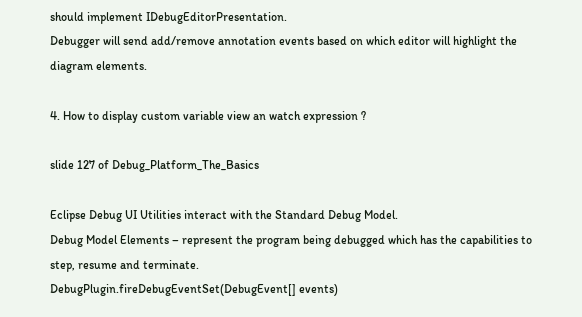should implement IDebugEditorPresentation.
Debugger will send add/remove annotation events based on which editor will highlight the diagram elements.

4. How to display custom variable view an watch expression ?

slide 127 of Debug_Platform_The_Basics

Eclipse Debug UI Utilities interact with the Standard Debug Model.
Debug Model Elements – represent the program being debugged which has the capabilities to step, resume and terminate.
DebugPlugin.fireDebugEventSet(DebugEvent[] events)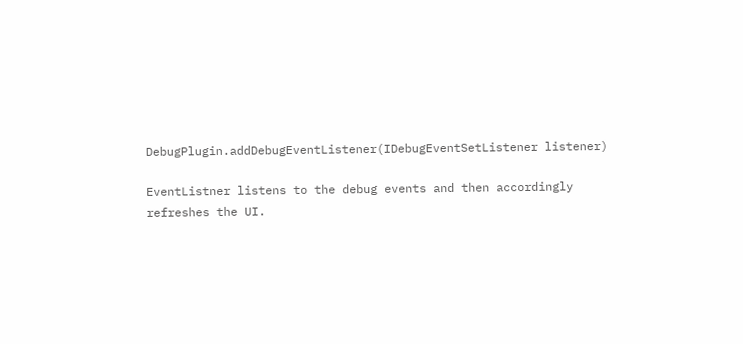DebugPlugin.addDebugEventListener(IDebugEventSetListener listener)

EventListner listens to the debug events and then accordingly refreshes the UI.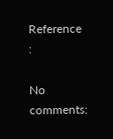Reference :

No comments: